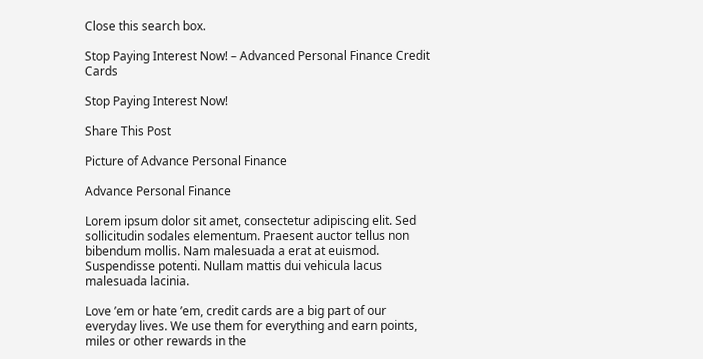Close this search box.

Stop Paying Interest Now! – Advanced Personal Finance Credit Cards

Stop Paying Interest Now!

Share This Post

Picture of Advance Personal Finance

Advance Personal Finance

Lorem ipsum dolor sit amet, consectetur adipiscing elit. Sed sollicitudin sodales elementum. Praesent auctor tellus non bibendum mollis. Nam malesuada a erat at euismod. Suspendisse potenti. Nullam mattis dui vehicula lacus malesuada lacinia.

Love ’em or hate ’em, credit cards are a big part of our everyday lives. We use them for everything and earn points, miles or other rewards in the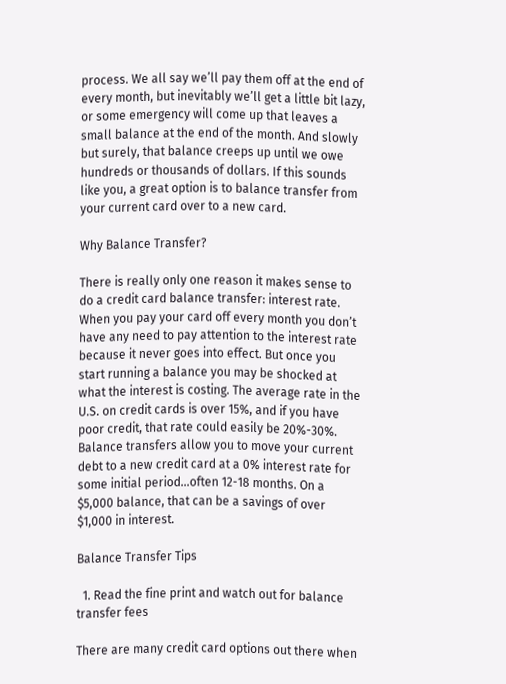process. We all say we’ll pay them off at the end of every month, but inevitably we’ll get a little bit lazy, or some emergency will come up that leaves a small balance at the end of the month. And slowly but surely, that balance creeps up until we owe hundreds or thousands of dollars. If this sounds like you, a great option is to balance transfer from your current card over to a new card.

Why Balance Transfer?

There is really only one reason it makes sense to do a credit card balance transfer: interest rate. When you pay your card off every month you don’t have any need to pay attention to the interest rate because it never goes into effect. But once you start running a balance you may be shocked at what the interest is costing. The average rate in the U.S. on credit cards is over 15%, and if you have poor credit, that rate could easily be 20%-30%. Balance transfers allow you to move your current debt to a new credit card at a 0% interest rate for some initial period…often 12-18 months. On a $5,000 balance, that can be a savings of over $1,000 in interest.

Balance Transfer Tips

  1. Read the fine print and watch out for balance transfer fees

There are many credit card options out there when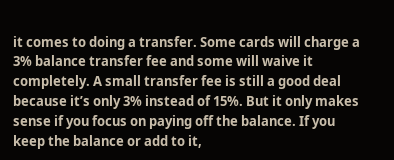it comes to doing a transfer. Some cards will charge a 3% balance transfer fee and some will waive it completely. A small transfer fee is still a good deal because it’s only 3% instead of 15%. But it only makes sense if you focus on paying off the balance. If you keep the balance or add to it,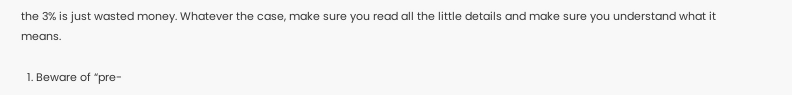the 3% is just wasted money. Whatever the case, make sure you read all the little details and make sure you understand what it means.

  1. Beware of “pre-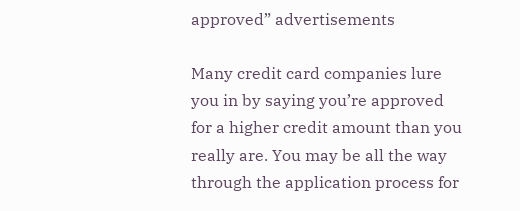approved” advertisements

Many credit card companies lure you in by saying you’re approved for a higher credit amount than you really are. You may be all the way through the application process for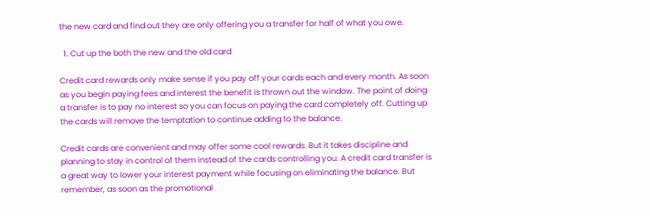the new card and find out they are only offering you a transfer for half of what you owe.

  1. Cut up the both the new and the old card

Credit card rewards only make sense if you pay off your cards each and every month. As soon as you begin paying fees and interest the benefit is thrown out the window. The point of doing a transfer is to pay no interest so you can focus on paying the card completely off. Cutting up the cards will remove the temptation to continue adding to the balance.

Credit cards are convenient and may offer some cool rewards. But it takes discipline and planning to stay in control of them instead of the cards controlling you. A credit card transfer is a great way to lower your interest payment while focusing on eliminating the balance. But remember, as soon as the promotional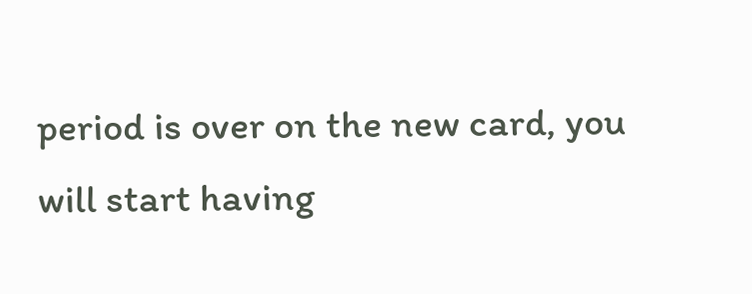period is over on the new card, you will start having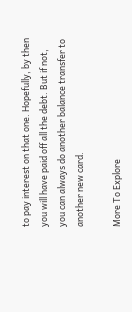to pay interest on that one. Hopefully, by then you will have paid off all the debt. But if not, you can always do another balance transfer to another new card.

More To Explore